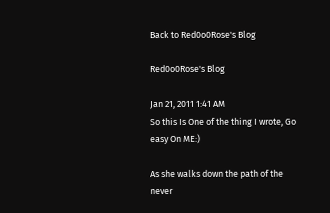Back to Red0o0Rose's Blog

Red0o0Rose's Blog

Jan 21, 2011 1:41 AM
So this Is One of the thing I wrote, Go easy On ME:)

As she walks down the path of the never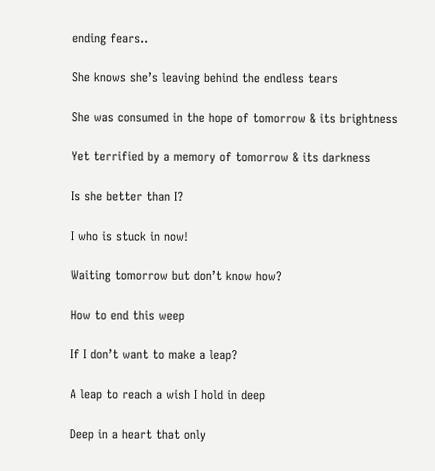ending fears..

She knows she’s leaving behind the endless tears

She was consumed in the hope of tomorrow & its brightness

Yet terrified by a memory of tomorrow & its darkness

Is she better than I?

I who is stuck in now!

Waiting tomorrow but don’t know how?

How to end this weep

If I don’t want to make a leap?

A leap to reach a wish I hold in deep

Deep in a heart that only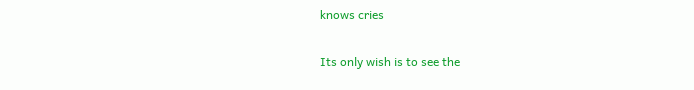knows cries

Its only wish is to see the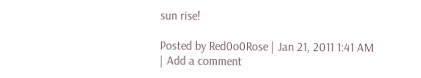sun rise!

Posted by Red0o0Rose | Jan 21, 2011 1:41 AM | Add a comment